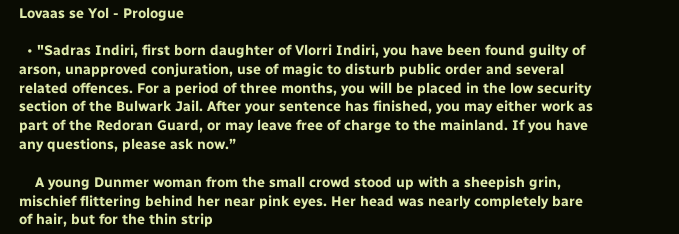Lovaas se Yol - Prologue

  • "Sadras Indiri, first born daughter of Vlorri Indiri, you have been found guilty of arson, unapproved conjuration, use of magic to disturb public order and several related offences. For a period of three months, you will be placed in the low security section of the Bulwark Jail. After your sentence has finished, you may either work as part of the Redoran Guard, or may leave free of charge to the mainland. If you have any questions, please ask now.”

    A young Dunmer woman from the small crowd stood up with a sheepish grin, mischief flittering behind her near pink eyes. Her head was nearly completely bare of hair, but for the thin strip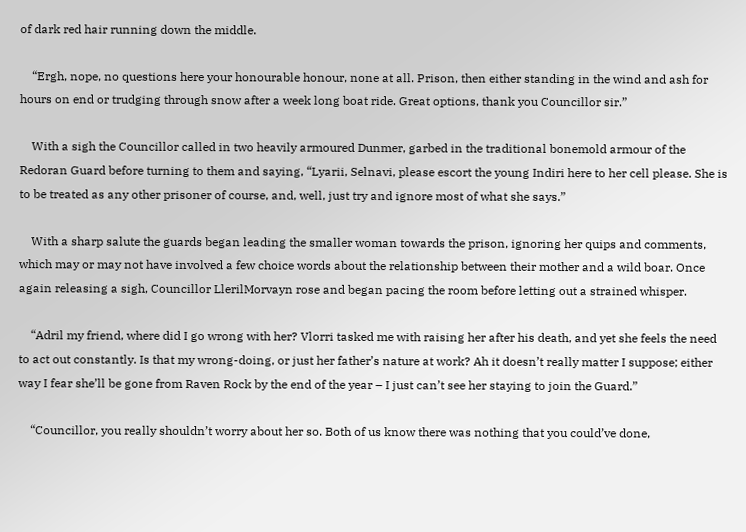of dark red hair running down the middle.

    “Ergh, nope, no questions here your honourable honour, none at all. Prison, then either standing in the wind and ash for hours on end or trudging through snow after a week long boat ride. Great options, thank you Councillor sir.”

    With a sigh the Councillor called in two heavily armoured Dunmer, garbed in the traditional bonemold armour of the Redoran Guard before turning to them and saying, “Lyarii, Selnavi, please escort the young Indiri here to her cell please. She is to be treated as any other prisoner of course, and, well, just try and ignore most of what she says.”

    With a sharp salute the guards began leading the smaller woman towards the prison, ignoring her quips and comments, which may or may not have involved a few choice words about the relationship between their mother and a wild boar. Once again releasing a sigh, Councillor LlerilMorvayn rose and began pacing the room before letting out a strained whisper.

    “Adril my friend, where did I go wrong with her? Vlorri tasked me with raising her after his death, and yet she feels the need to act out constantly. Is that my wrong-doing, or just her father’s nature at work? Ah it doesn’t really matter I suppose; either way I fear she’ll be gone from Raven Rock by the end of the year – I just can’t see her staying to join the Guard.”

    “Councillor, you really shouldn’t worry about her so. Both of us know there was nothing that you could’ve done,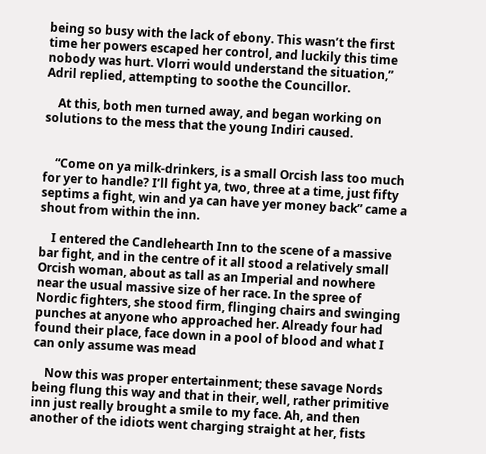being so busy with the lack of ebony. This wasn’t the first time her powers escaped her control, and luckily this time nobody was hurt. Vlorri would understand the situation,” Adril replied, attempting to soothe the Councillor.

    At this, both men turned away, and began working on solutions to the mess that the young Indiri caused.


    “Come on ya milk-drinkers, is a small Orcish lass too much for yer to handle? I’ll fight ya, two, three at a time, just fifty septims a fight, win and ya can have yer money back” came a shout from within the inn.

    I entered the Candlehearth Inn to the scene of a massive bar fight, and in the centre of it all stood a relatively small Orcish woman, about as tall as an Imperial and nowhere near the usual massive size of her race. In the spree of Nordic fighters, she stood firm, flinging chairs and swinging punches at anyone who approached her. Already four had found their place, face down in a pool of blood and what I can only assume was mead

    Now this was proper entertainment; these savage Nords being flung this way and that in their, well, rather primitive inn just really brought a smile to my face. Ah, and then another of the idiots went charging straight at her, fists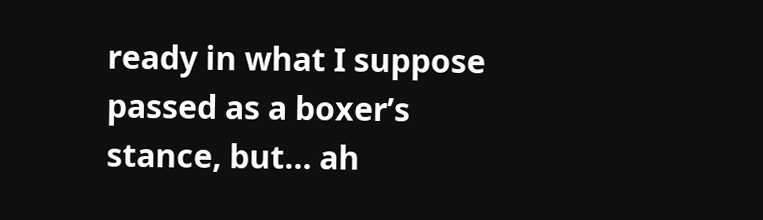ready in what I suppose passed as a boxer’s stance, but… ah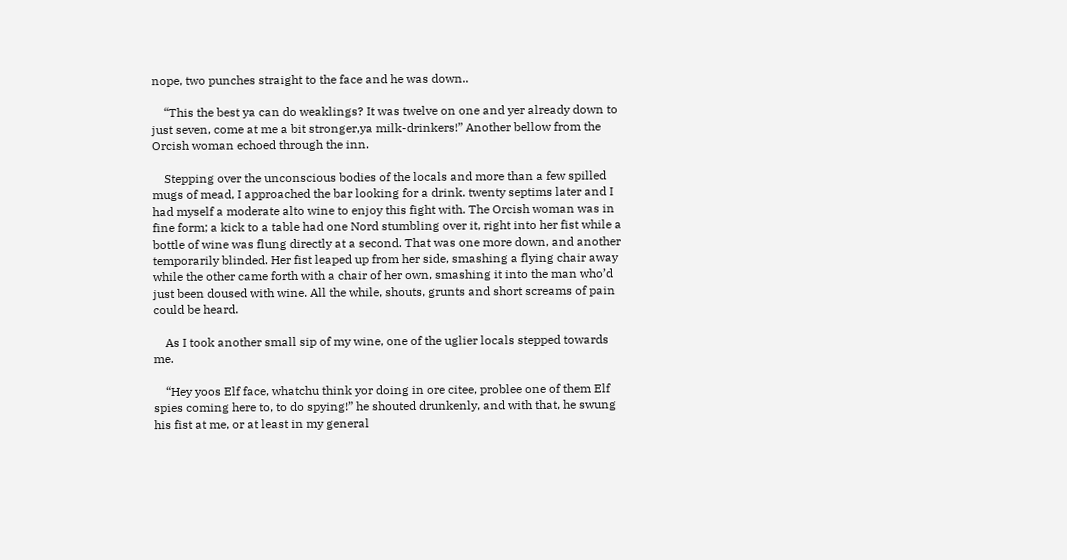nope, two punches straight to the face and he was down..

    “This the best ya can do weaklings? It was twelve on one and yer already down to just seven, come at me a bit stronger,ya milk-drinkers!” Another bellow from the Orcish woman echoed through the inn.

    Stepping over the unconscious bodies of the locals and more than a few spilled mugs of mead, I approached the bar looking for a drink. twenty septims later and I had myself a moderate alto wine to enjoy this fight with. The Orcish woman was in fine form; a kick to a table had one Nord stumbling over it, right into her fist while a bottle of wine was flung directly at a second. That was one more down, and another temporarily blinded. Her fist leaped up from her side, smashing a flying chair away while the other came forth with a chair of her own, smashing it into the man who’d just been doused with wine. All the while, shouts, grunts and short screams of pain could be heard.

    As I took another small sip of my wine, one of the uglier locals stepped towards me.

    “Hey yoos Elf face, whatchu think yor doing in ore citee, problee one of them Elf spies coming here to, to do spying!” he shouted drunkenly, and with that, he swung his fist at me, or at least in my general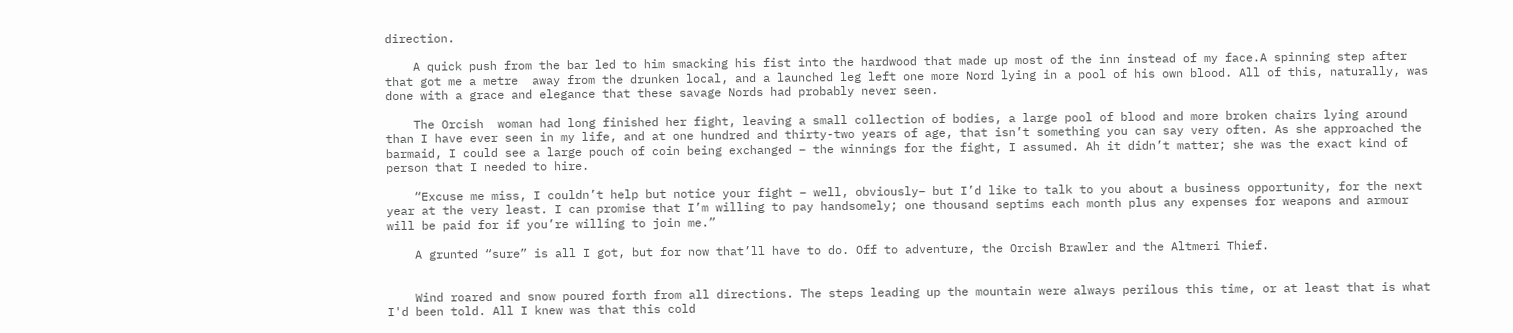direction.

    A quick push from the bar led to him smacking his fist into the hardwood that made up most of the inn instead of my face.A spinning step after that got me a metre  away from the drunken local, and a launched leg left one more Nord lying in a pool of his own blood. All of this, naturally, was done with a grace and elegance that these savage Nords had probably never seen.

    The Orcish  woman had long finished her fight, leaving a small collection of bodies, a large pool of blood and more broken chairs lying around than I have ever seen in my life, and at one hundred and thirty-two years of age, that isn’t something you can say very often. As she approached the barmaid, I could see a large pouch of coin being exchanged – the winnings for the fight, I assumed. Ah it didn’t matter; she was the exact kind of person that I needed to hire.

    “Excuse me miss, I couldn’t help but notice your fight – well, obviously– but I’d like to talk to you about a business opportunity, for the next year at the very least. I can promise that I’m willing to pay handsomely; one thousand septims each month plus any expenses for weapons and armour will be paid for if you’re willing to join me.”

    A grunted “sure” is all I got, but for now that’ll have to do. Off to adventure, the Orcish Brawler and the Altmeri Thief.


    Wind roared and snow poured forth from all directions. The steps leading up the mountain were always perilous this time, or at least that is what I'd been told. All I knew was that this cold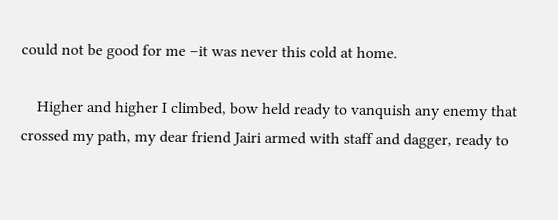could not be good for me –it was never this cold at home.

    Higher and higher I climbed, bow held ready to vanquish any enemy that crossed my path, my dear friend Jairi armed with staff and dagger, ready to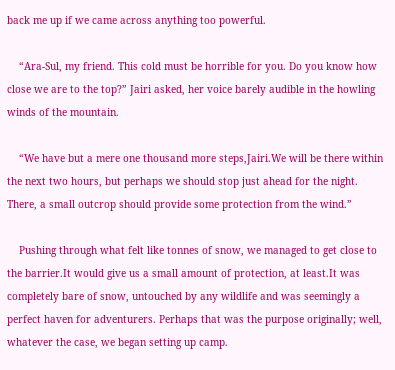back me up if we came across anything too powerful.

    “Ara-Sul, my friend. This cold must be horrible for you. Do you know how close we are to the top?” Jairi asked, her voice barely audible in the howling winds of the mountain.

    “We have but a mere one thousand more steps,Jairi.We will be there within the next two hours, but perhaps we should stop just ahead for the night. There, a small outcrop should provide some protection from the wind.”

    Pushing through what felt like tonnes of snow, we managed to get close to the barrier.It would give us a small amount of protection, at least.It was completely bare of snow, untouched by any wildlife and was seemingly a perfect haven for adventurers. Perhaps that was the purpose originally; well, whatever the case, we began setting up camp.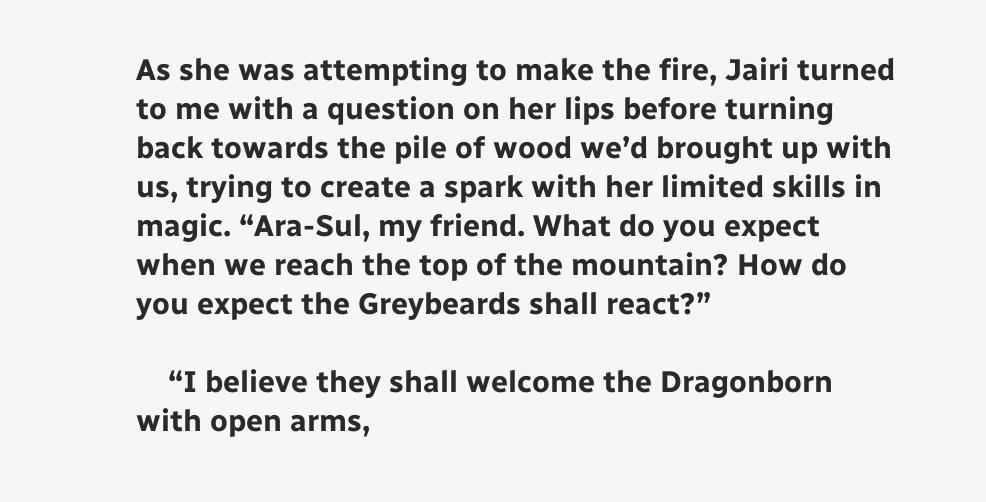As she was attempting to make the fire, Jairi turned to me with a question on her lips before turning back towards the pile of wood we’d brought up with us, trying to create a spark with her limited skills in magic. “Ara-Sul, my friend. What do you expect when we reach the top of the mountain? How do you expect the Greybeards shall react?”

    “I believe they shall welcome the Dragonborn with open arms,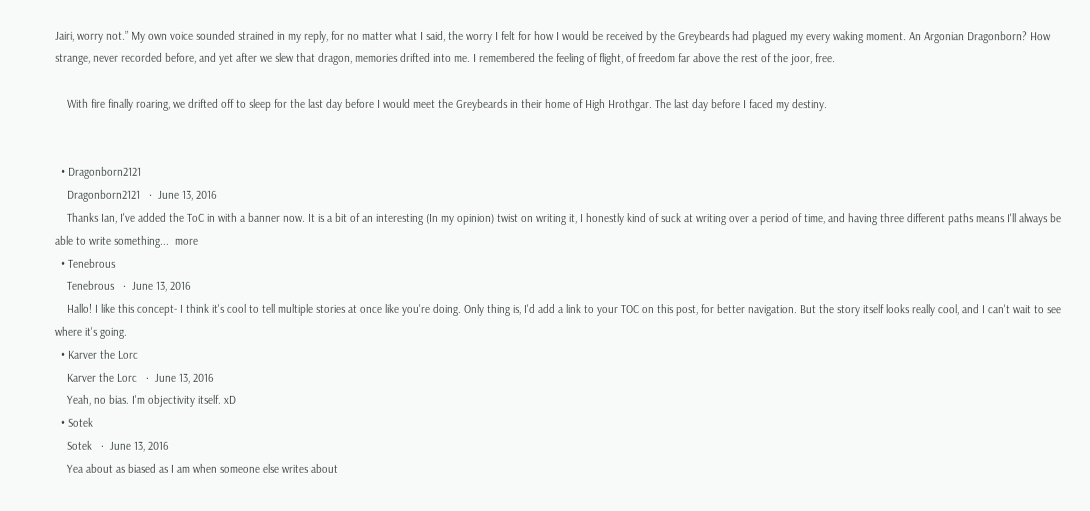Jairi, worry not.” My own voice sounded strained in my reply, for no matter what I said, the worry I felt for how I would be received by the Greybeards had plagued my every waking moment. An Argonian Dragonborn? How strange, never recorded before, and yet after we slew that dragon, memories drifted into me. I remembered the feeling of flight, of freedom far above the rest of the joor, free.

    With fire finally roaring, we drifted off to sleep for the last day before I would meet the Greybeards in their home of High Hrothgar. The last day before I faced my destiny.


  • Dragonborn2121
    Dragonborn2121   ·  June 13, 2016
    Thanks Ian, I've added the ToC in with a banner now. It is a bit of an interesting (In my opinion) twist on writing it, I honestly kind of suck at writing over a period of time, and having three different paths means I'll always be able to write something...  more
  • Tenebrous
    Tenebrous   ·  June 13, 2016
    Hallo! I like this concept- I think it's cool to tell multiple stories at once like you're doing. Only thing is, I'd add a link to your TOC on this post, for better navigation. But the story itself looks really cool, and I can't wait to see where it's going.
  • Karver the Lorc
    Karver the Lorc   ·  June 13, 2016
    Yeah, no bias. I'm objectivity itself. xD
  • Sotek
    Sotek   ·  June 13, 2016
    Yea about as biased as I am when someone else writes about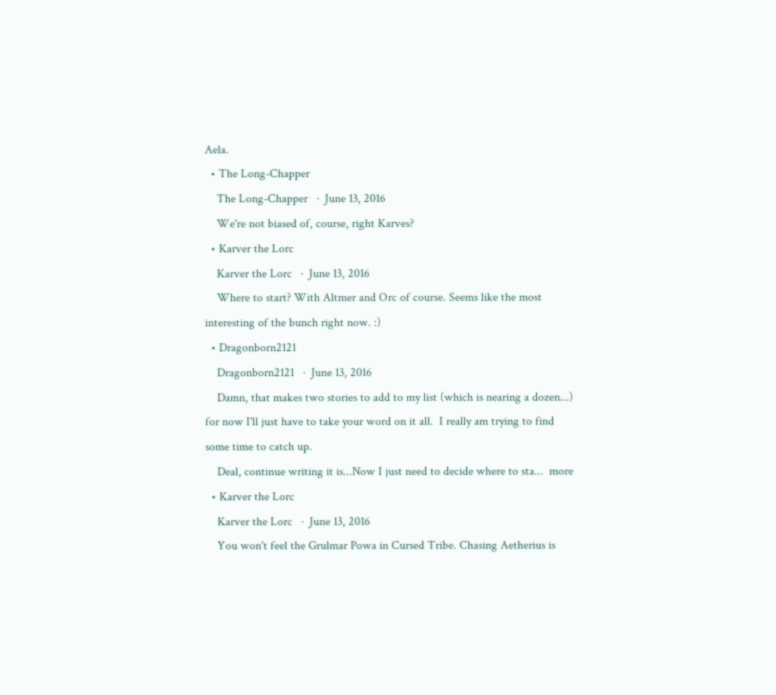Aela.
  • The Long-Chapper
    The Long-Chapper   ·  June 13, 2016
    We're not biased of, course, right Karves?
  • Karver the Lorc
    Karver the Lorc   ·  June 13, 2016
    Where to start? With Altmer and Orc of course. Seems like the most interesting of the bunch right now. :)
  • Dragonborn2121
    Dragonborn2121   ·  June 13, 2016
    Damn, that makes two stories to add to my list (which is nearing a dozen...) for now I'll just have to take your word on it all.  I really am trying to find some time to catch up.
    Deal, continue writing it is...Now I just need to decide where to sta...  more
  • Karver the Lorc
    Karver the Lorc   ·  June 13, 2016
    You won't feel the Grulmar Powa in Cursed Tribe. Chasing Aetherius is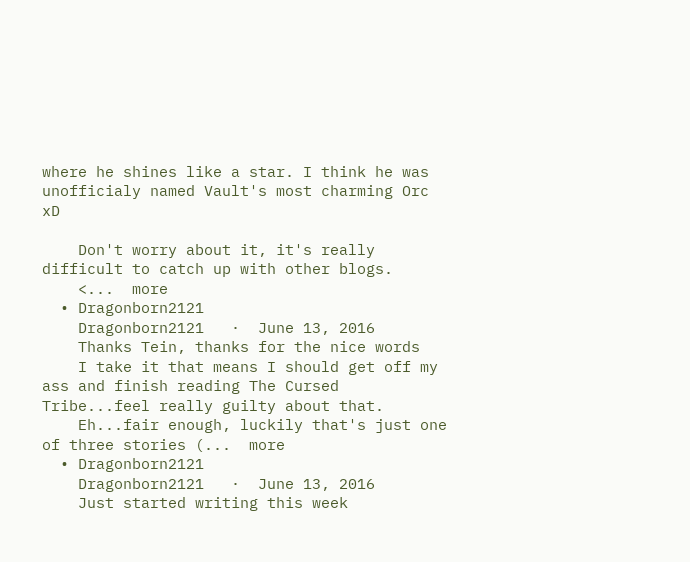where he shines like a star. I think he was unofficialy named Vault's most charming Orc xD

    Don't worry about it, it's really difficult to catch up with other blogs.
    <...  more
  • Dragonborn2121
    Dragonborn2121   ·  June 13, 2016
    Thanks Tein, thanks for the nice words
    I take it that means I should get off my ass and finish reading The Cursed Tribe...feel really guilty about that.
    Eh...fair enough, luckily that's just one of three stories (...  more
  • Dragonborn2121
    Dragonborn2121   ·  June 13, 2016
    Just started writing this week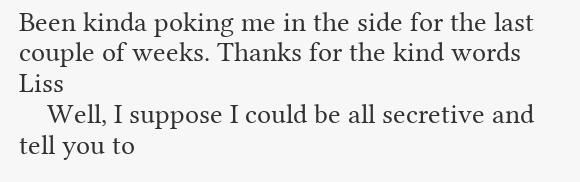Been kinda poking me in the side for the last couple of weeks. Thanks for the kind words Liss
    Well, I suppose I could be all secretive and tell you to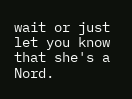wait or just let you know that she's a Nord.